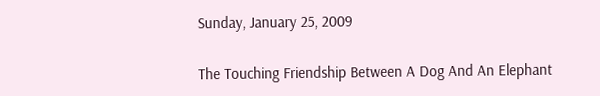Sunday, January 25, 2009

The Touching Friendship Between A Dog And An Elephant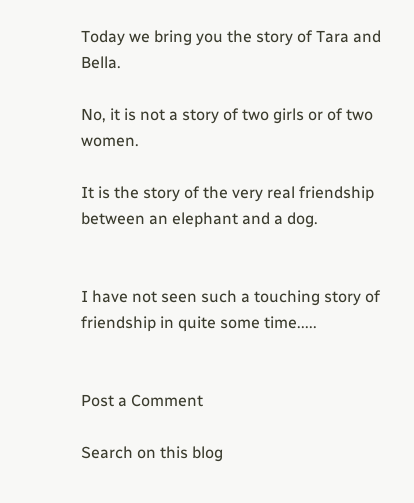Today we bring you the story of Tara and Bella.

No, it is not a story of two girls or of two women.

It is the story of the very real friendship between an elephant and a dog.


I have not seen such a touching story of friendship in quite some time.....


Post a Comment

Search on this blog